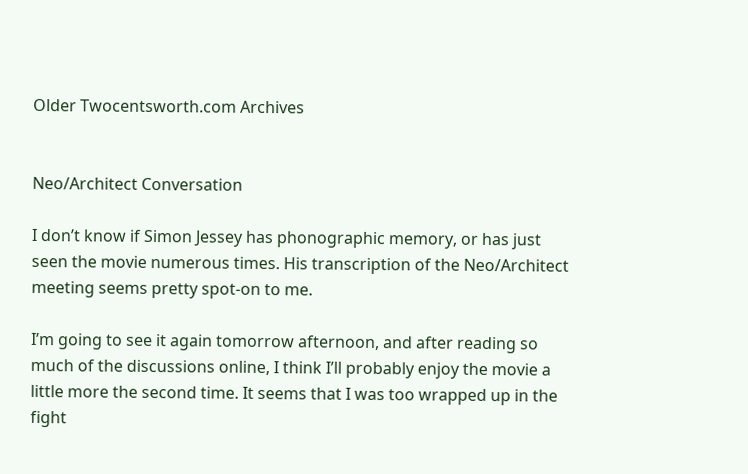Older Twocentsworth.com Archives


Neo/Architect Conversation

I don’t know if Simon Jessey has phonographic memory, or has just seen the movie numerous times. His transcription of the Neo/Architect meeting seems pretty spot-on to me.

I’m going to see it again tomorrow afternoon, and after reading so much of the discussions online, I think I’ll probably enjoy the movie a little more the second time. It seems that I was too wrapped up in the fight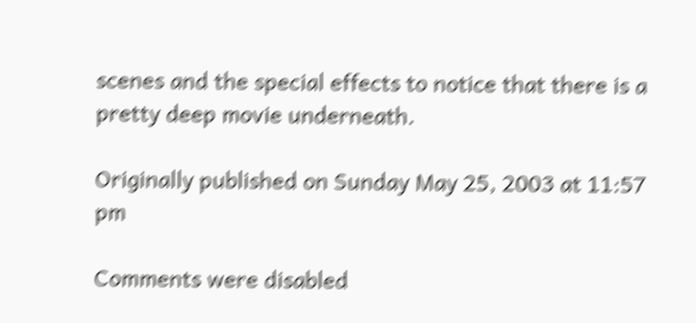scenes and the special effects to notice that there is a pretty deep movie underneath.

Originally published on Sunday May 25, 2003 at 11:57 pm

Comments were disabled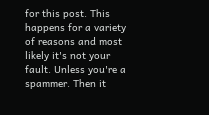for this post. This happens for a variety of reasons and most likely it's not your fault. Unless you're a spammer. Then it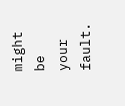might be your fault.